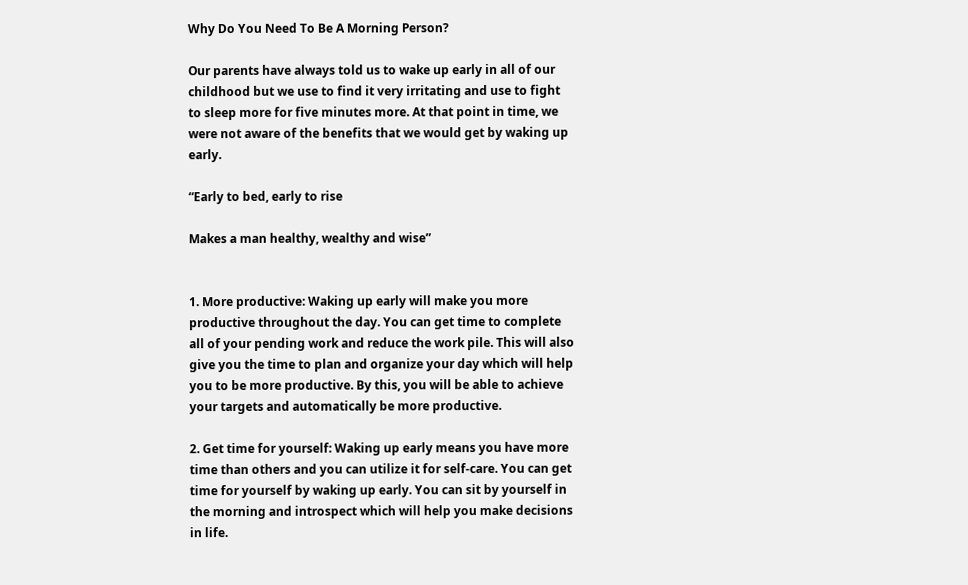Why Do You Need To Be A Morning Person?

Our parents have always told us to wake up early in all of our childhood but we use to find it very irritating and use to fight to sleep more for five minutes more. At that point in time, we were not aware of the benefits that we would get by waking up early.

“Early to bed, early to rise

Makes a man healthy, wealthy and wise”


1. More productive: Waking up early will make you more productive throughout the day. You can get time to complete all of your pending work and reduce the work pile. This will also give you the time to plan and organize your day which will help you to be more productive. By this, you will be able to achieve your targets and automatically be more productive.

2. Get time for yourself: Waking up early means you have more time than others and you can utilize it for self-care. You can get time for yourself by waking up early. You can sit by yourself in the morning and introspect which will help you make decisions in life.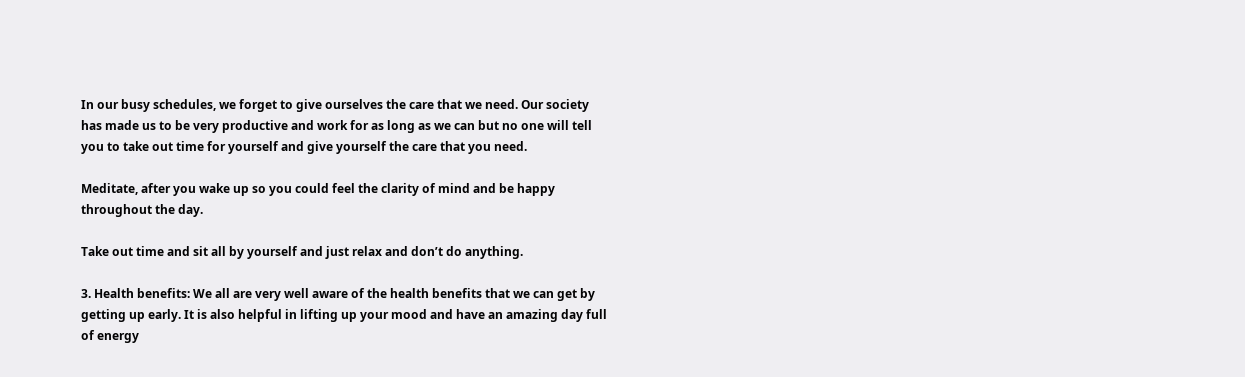In our busy schedules, we forget to give ourselves the care that we need. Our society has made us to be very productive and work for as long as we can but no one will tell you to take out time for yourself and give yourself the care that you need.

Meditate, after you wake up so you could feel the clarity of mind and be happy throughout the day.

Take out time and sit all by yourself and just relax and don’t do anything.

3. Health benefits: We all are very well aware of the health benefits that we can get by getting up early. It is also helpful in lifting up your mood and have an amazing day full of energy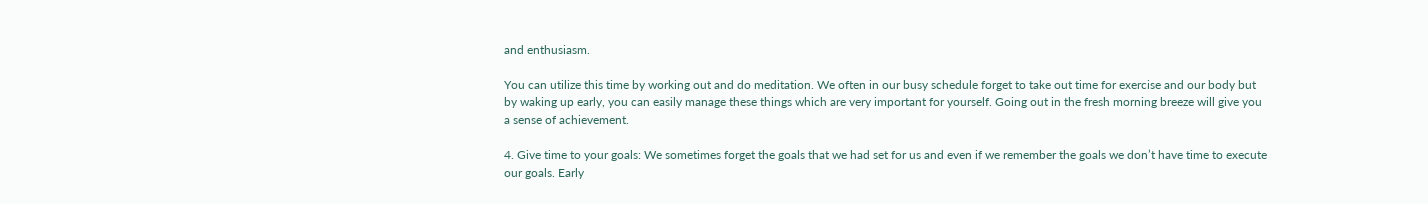and enthusiasm.

You can utilize this time by working out and do meditation. We often in our busy schedule forget to take out time for exercise and our body but by waking up early, you can easily manage these things which are very important for yourself. Going out in the fresh morning breeze will give you a sense of achievement.

4. Give time to your goals: We sometimes forget the goals that we had set for us and even if we remember the goals we don’t have time to execute our goals. Early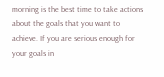morning is the best time to take actions about the goals that you want to achieve. If you are serious enough for your goals in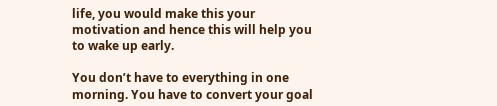life, you would make this your motivation and hence this will help you to wake up early.

You don’t have to everything in one morning. You have to convert your goal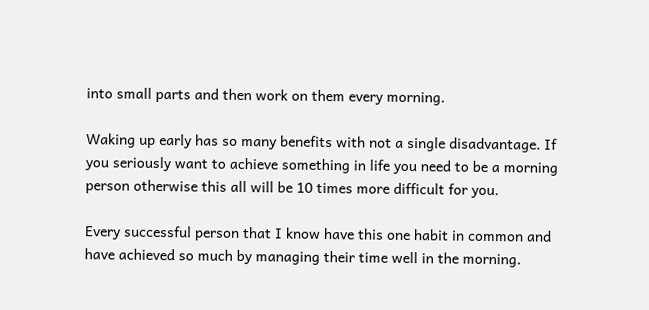into small parts and then work on them every morning.

Waking up early has so many benefits with not a single disadvantage. If you seriously want to achieve something in life you need to be a morning person otherwise this all will be 10 times more difficult for you.

Every successful person that I know have this one habit in common and have achieved so much by managing their time well in the morning.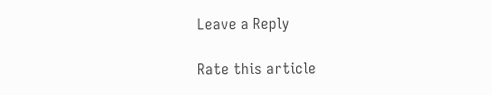Leave a Reply

Rate this article